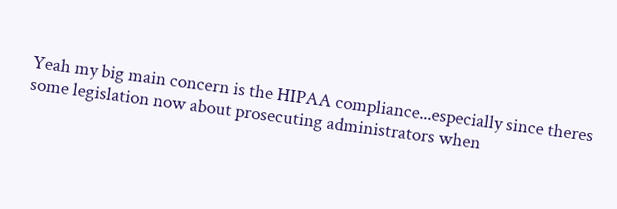Yeah my big main concern is the HIPAA compliance...especially since theres some legislation now about prosecuting administrators when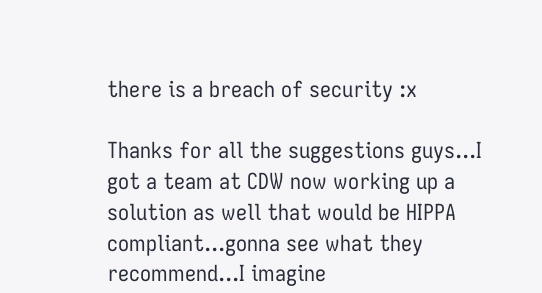there is a breach of security :x

Thanks for all the suggestions guys...I got a team at CDW now working up a solution as well that would be HIPPA compliant...gonna see what they recommend...I imagine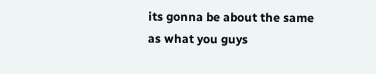its gonna be about the same as what you guys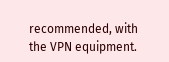recommended, with the VPN equipment.